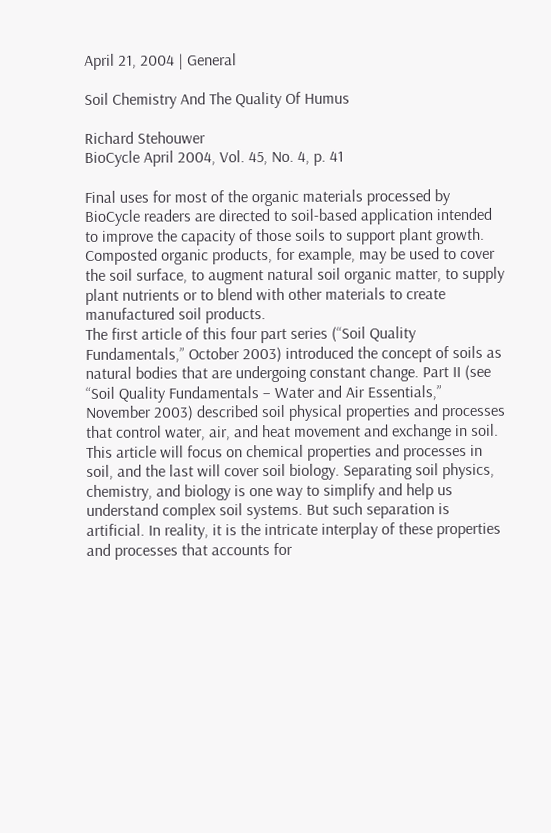April 21, 2004 | General

Soil Chemistry And The Quality Of Humus

Richard Stehouwer
BioCycle April 2004, Vol. 45, No. 4, p. 41

Final uses for most of the organic materials processed by BioCycle readers are directed to soil-based application intended to improve the capacity of those soils to support plant growth. Composted organic products, for example, may be used to cover the soil surface, to augment natural soil organic matter, to supply plant nutrients or to blend with other materials to create manufactured soil products.
The first article of this four part series (“Soil Quality Fundamentals,” October 2003) introduced the concept of soils as natural bodies that are undergoing constant change. Part II (see “Soil Quality Fundamentals – Water and Air Essentials,” November 2003) described soil physical properties and processes that control water, air, and heat movement and exchange in soil. This article will focus on chemical properties and processes in soil, and the last will cover soil biology. Separating soil physics, chemistry, and biology is one way to simplify and help us understand complex soil systems. But such separation is artificial. In reality, it is the intricate interplay of these properties and processes that accounts for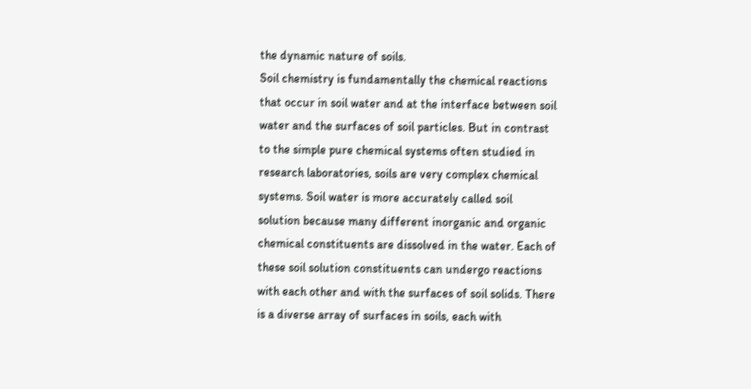the dynamic nature of soils.
Soil chemistry is fundamentally the chemical reactions that occur in soil water and at the interface between soil water and the surfaces of soil particles. But in contrast to the simple pure chemical systems often studied in research laboratories, soils are very complex chemical systems. Soil water is more accurately called soil solution because many different inorganic and organic chemical constituents are dissolved in the water. Each of these soil solution constituents can undergo reactions with each other and with the surfaces of soil solids. There is a diverse array of surfaces in soils, each with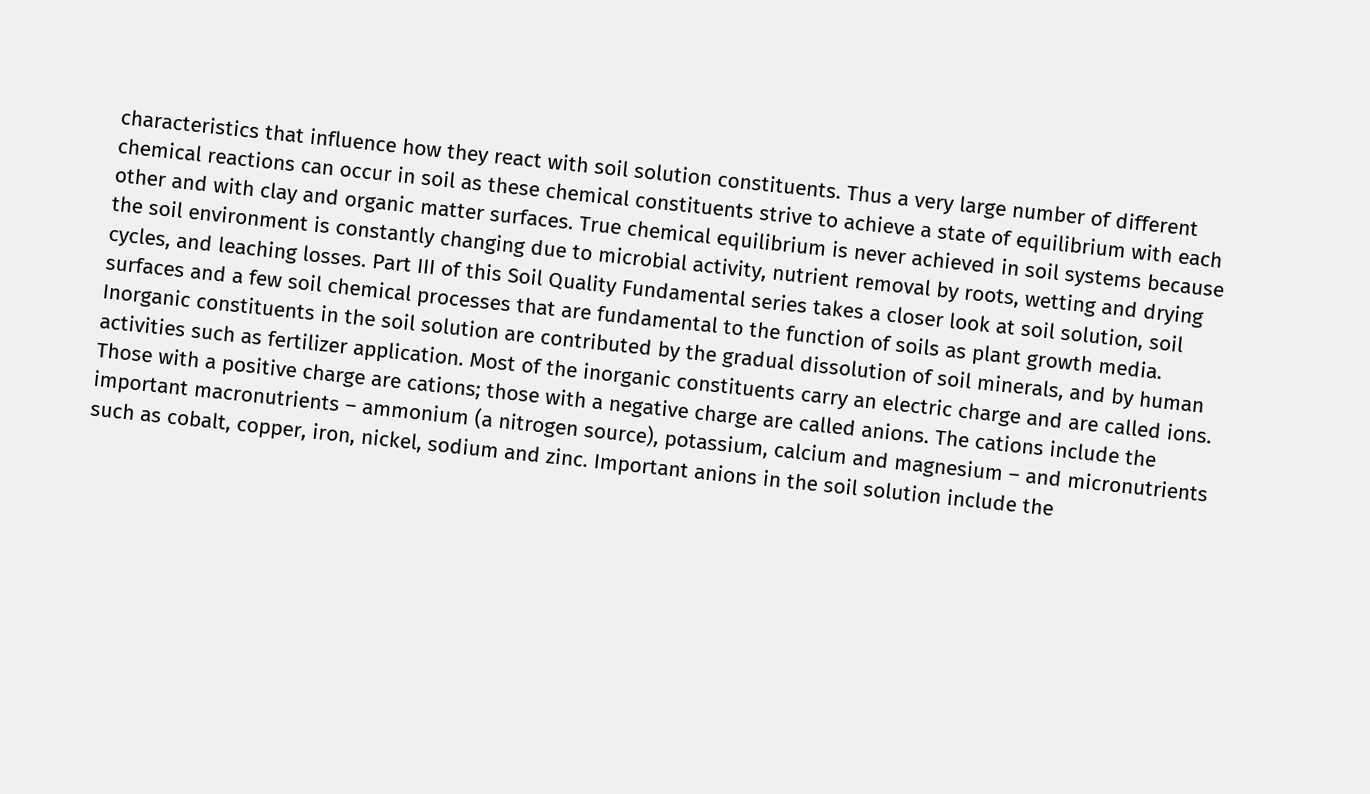characteristics that influence how they react with soil solution constituents. Thus a very large number of different chemical reactions can occur in soil as these chemical constituents strive to achieve a state of equilibrium with each other and with clay and organic matter surfaces. True chemical equilibrium is never achieved in soil systems because the soil environment is constantly changing due to microbial activity, nutrient removal by roots, wetting and drying cycles, and leaching losses. Part III of this Soil Quality Fundamental series takes a closer look at soil solution, soil surfaces and a few soil chemical processes that are fundamental to the function of soils as plant growth media.
Inorganic constituents in the soil solution are contributed by the gradual dissolution of soil minerals, and by human activities such as fertilizer application. Most of the inorganic constituents carry an electric charge and are called ions. Those with a positive charge are cations; those with a negative charge are called anions. The cations include the important macronutrients – ammonium (a nitrogen source), potassium, calcium and magnesium – and micronutrients such as cobalt, copper, iron, nickel, sodium and zinc. Important anions in the soil solution include the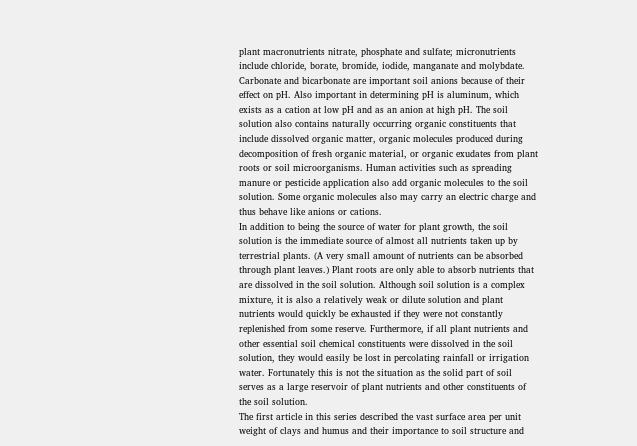plant macronutrients nitrate, phosphate and sulfate; micronutrients include chloride, borate, bromide, iodide, manganate and molybdate. Carbonate and bicarbonate are important soil anions because of their effect on pH. Also important in determining pH is aluminum, which exists as a cation at low pH and as an anion at high pH. The soil solution also contains naturally occurring organic constituents that include dissolved organic matter, organic molecules produced during decomposition of fresh organic material, or organic exudates from plant roots or soil microorganisms. Human activities such as spreading manure or pesticide application also add organic molecules to the soil solution. Some organic molecules also may carry an electric charge and thus behave like anions or cations.
In addition to being the source of water for plant growth, the soil solution is the immediate source of almost all nutrients taken up by terrestrial plants. (A very small amount of nutrients can be absorbed through plant leaves.) Plant roots are only able to absorb nutrients that are dissolved in the soil solution. Although soil solution is a complex mixture, it is also a relatively weak or dilute solution and plant nutrients would quickly be exhausted if they were not constantly replenished from some reserve. Furthermore, if all plant nutrients and other essential soil chemical constituents were dissolved in the soil solution, they would easily be lost in percolating rainfall or irrigation water. Fortunately this is not the situation as the solid part of soil serves as a large reservoir of plant nutrients and other constituents of the soil solution.
The first article in this series described the vast surface area per unit weight of clays and humus and their importance to soil structure and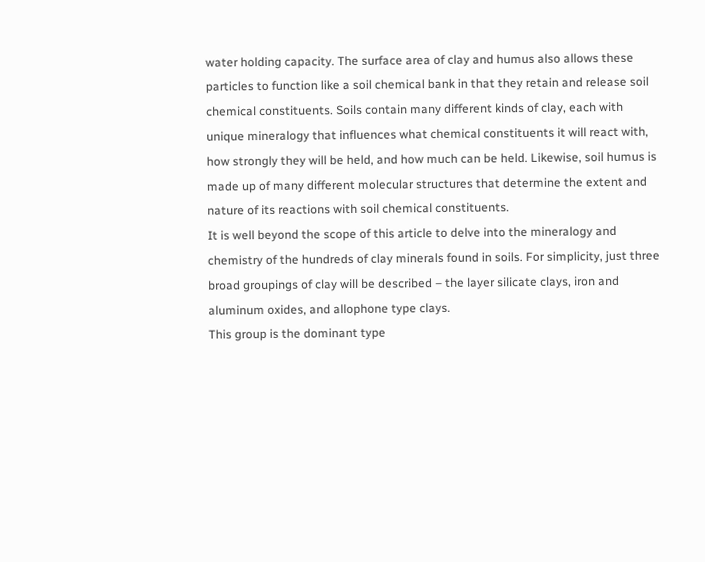water holding capacity. The surface area of clay and humus also allows these particles to function like a soil chemical bank in that they retain and release soil chemical constituents. Soils contain many different kinds of clay, each with unique mineralogy that influences what chemical constituents it will react with, how strongly they will be held, and how much can be held. Likewise, soil humus is made up of many different molecular structures that determine the extent and nature of its reactions with soil chemical constituents.
It is well beyond the scope of this article to delve into the mineralogy and chemistry of the hundreds of clay minerals found in soils. For simplicity, just three broad groupings of clay will be described – the layer silicate clays, iron and aluminum oxides, and allophone type clays.
This group is the dominant type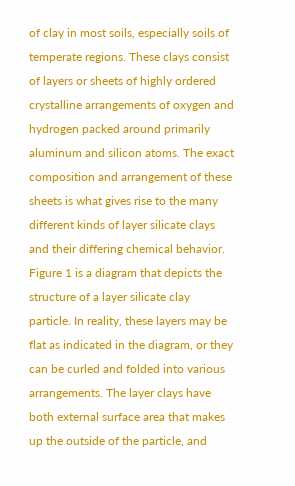of clay in most soils, especially soils of temperate regions. These clays consist of layers or sheets of highly ordered crystalline arrangements of oxygen and hydrogen packed around primarily aluminum and silicon atoms. The exact composition and arrangement of these sheets is what gives rise to the many different kinds of layer silicate clays and their differing chemical behavior. Figure 1 is a diagram that depicts the structure of a layer silicate clay particle. In reality, these layers may be flat as indicated in the diagram, or they can be curled and folded into various arrangements. The layer clays have both external surface area that makes up the outside of the particle, and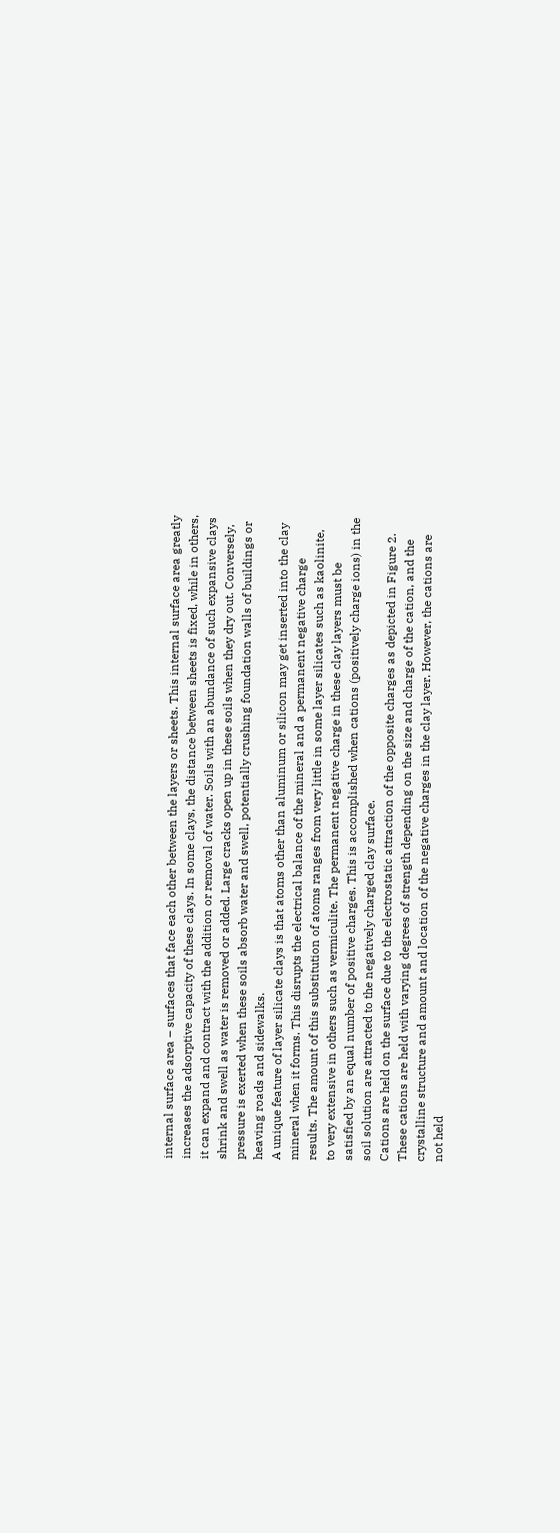internal surface area – surfaces that face each other between the layers or sheets. This internal surface area greatly increases the adsorptive capacity of these clays. In some clays, the distance between sheets is fixed, while in others, it can expand and contract with the addition or removal of water. Soils with an abundance of such expansive clays shrink and swell as water is removed or added. Large cracks open up in these soils when they dry out. Conversely, pressure is exerted when these soils absorb water and swell, potentially crushing foundation walls of buildings or heaving roads and sidewalks.
A unique feature of layer silicate clays is that atoms other than aluminum or silicon may get inserted into the clay mineral when it forms. This disrupts the electrical balance of the mineral and a permanent negative charge results. The amount of this substitution of atoms ranges from very little in some layer silicates such as kaolinite, to very extensive in others such as vermiculite. The permanent negative charge in these clay layers must be satisfied by an equal number of positive charges. This is accomplished when cations (positively charge ions) in the soil solution are attracted to the negatively charged clay surface.
Cations are held on the surface due to the electrostatic attraction of the opposite charges as depicted in Figure 2. These cations are held with varying degrees of strength depending on the size and charge of the cation, and the crystalline structure and amount and location of the negative charges in the clay layer. However, the cations are not held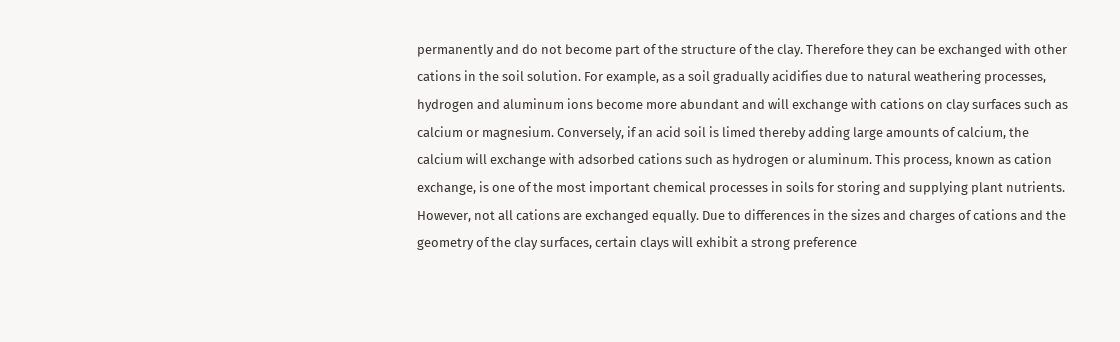permanently and do not become part of the structure of the clay. Therefore they can be exchanged with other cations in the soil solution. For example, as a soil gradually acidifies due to natural weathering processes, hydrogen and aluminum ions become more abundant and will exchange with cations on clay surfaces such as calcium or magnesium. Conversely, if an acid soil is limed thereby adding large amounts of calcium, the calcium will exchange with adsorbed cations such as hydrogen or aluminum. This process, known as cation exchange, is one of the most important chemical processes in soils for storing and supplying plant nutrients.
However, not all cations are exchanged equally. Due to differences in the sizes and charges of cations and the geometry of the clay surfaces, certain clays will exhibit a strong preference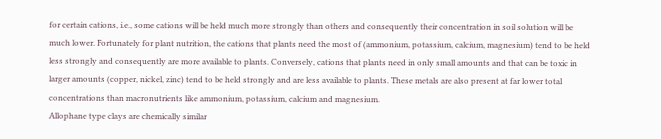for certain cations, i.e., some cations will be held much more strongly than others and consequently their concentration in soil solution will be much lower. Fortunately for plant nutrition, the cations that plants need the most of (ammonium, potassium, calcium, magnesium) tend to be held less strongly and consequently are more available to plants. Conversely, cations that plants need in only small amounts and that can be toxic in larger amounts (copper, nickel, zinc) tend to be held strongly and are less available to plants. These metals are also present at far lower total concentrations than macronutrients like ammonium, potassium, calcium and magnesium.
Allophane type clays are chemically similar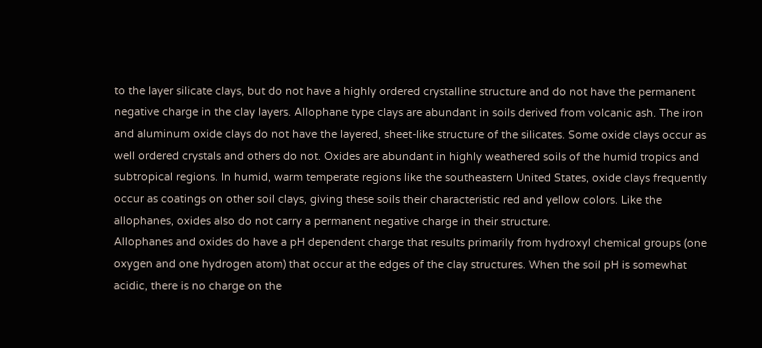to the layer silicate clays, but do not have a highly ordered crystalline structure and do not have the permanent negative charge in the clay layers. Allophane type clays are abundant in soils derived from volcanic ash. The iron and aluminum oxide clays do not have the layered, sheet-like structure of the silicates. Some oxide clays occur as well ordered crystals and others do not. Oxides are abundant in highly weathered soils of the humid tropics and subtropical regions. In humid, warm temperate regions like the southeastern United States, oxide clays frequently occur as coatings on other soil clays, giving these soils their characteristic red and yellow colors. Like the allophanes, oxides also do not carry a permanent negative charge in their structure.
Allophanes and oxides do have a pH dependent charge that results primarily from hydroxyl chemical groups (one oxygen and one hydrogen atom) that occur at the edges of the clay structures. When the soil pH is somewhat acidic, there is no charge on the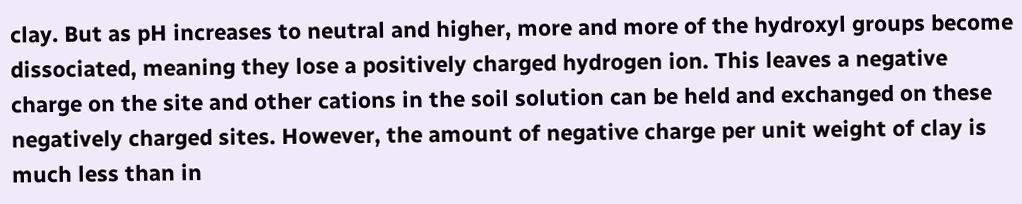clay. But as pH increases to neutral and higher, more and more of the hydroxyl groups become dissociated, meaning they lose a positively charged hydrogen ion. This leaves a negative charge on the site and other cations in the soil solution can be held and exchanged on these negatively charged sites. However, the amount of negative charge per unit weight of clay is much less than in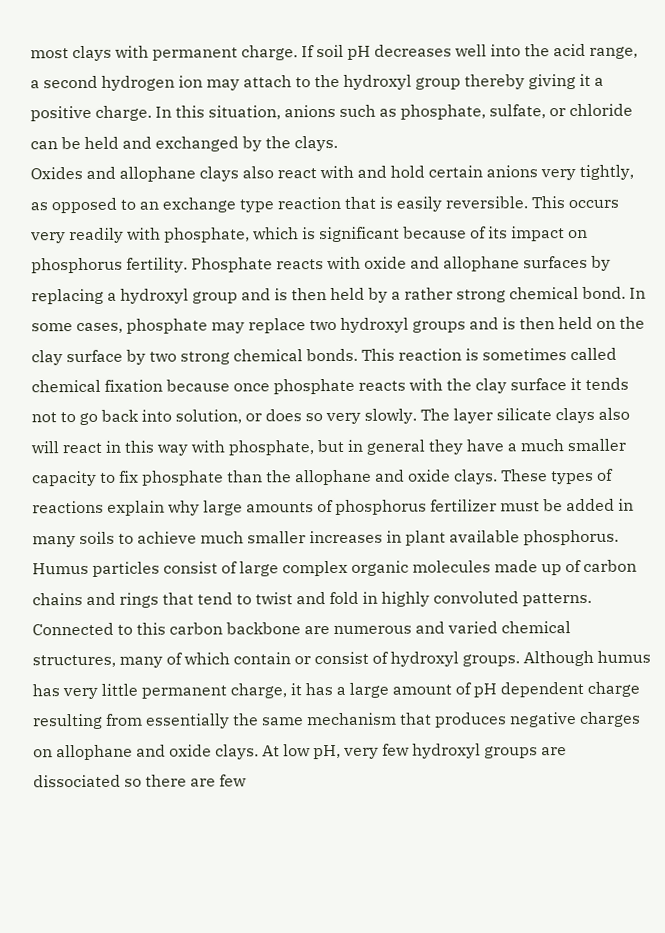most clays with permanent charge. If soil pH decreases well into the acid range, a second hydrogen ion may attach to the hydroxyl group thereby giving it a positive charge. In this situation, anions such as phosphate, sulfate, or chloride can be held and exchanged by the clays.
Oxides and allophane clays also react with and hold certain anions very tightly, as opposed to an exchange type reaction that is easily reversible. This occurs very readily with phosphate, which is significant because of its impact on phosphorus fertility. Phosphate reacts with oxide and allophane surfaces by replacing a hydroxyl group and is then held by a rather strong chemical bond. In some cases, phosphate may replace two hydroxyl groups and is then held on the clay surface by two strong chemical bonds. This reaction is sometimes called chemical fixation because once phosphate reacts with the clay surface it tends not to go back into solution, or does so very slowly. The layer silicate clays also will react in this way with phosphate, but in general they have a much smaller capacity to fix phosphate than the allophane and oxide clays. These types of reactions explain why large amounts of phosphorus fertilizer must be added in many soils to achieve much smaller increases in plant available phosphorus.
Humus particles consist of large complex organic molecules made up of carbon chains and rings that tend to twist and fold in highly convoluted patterns. Connected to this carbon backbone are numerous and varied chemical structures, many of which contain or consist of hydroxyl groups. Although humus has very little permanent charge, it has a large amount of pH dependent charge resulting from essentially the same mechanism that produces negative charges on allophane and oxide clays. At low pH, very few hydroxyl groups are dissociated so there are few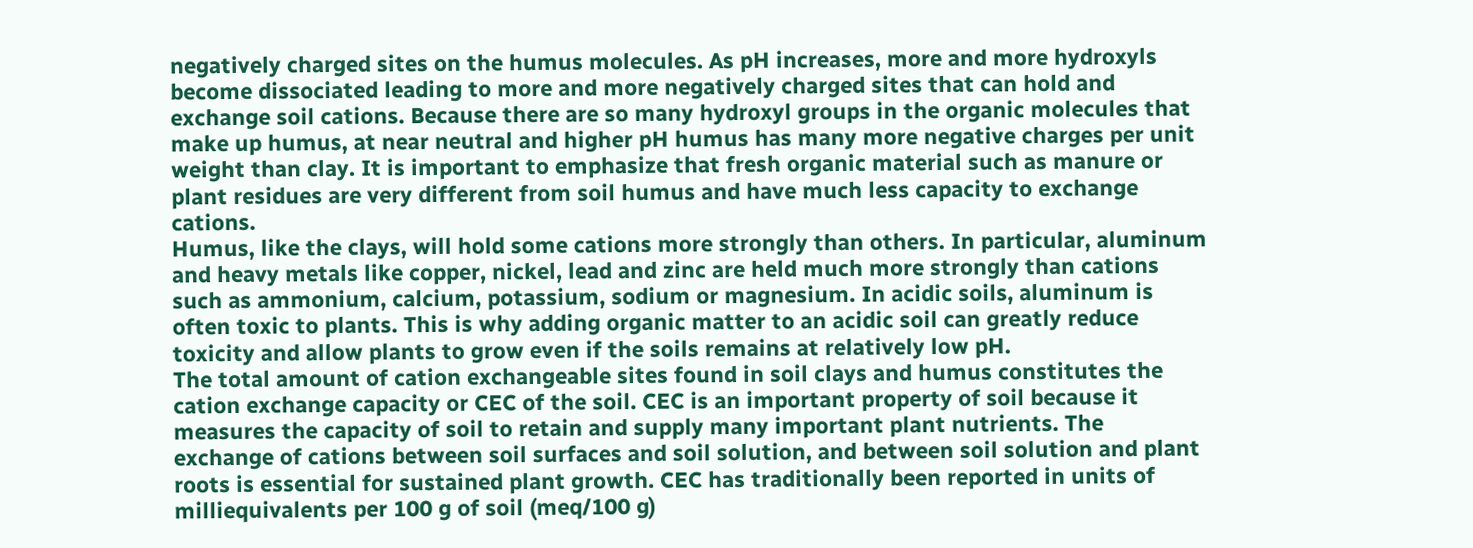negatively charged sites on the humus molecules. As pH increases, more and more hydroxyls become dissociated leading to more and more negatively charged sites that can hold and exchange soil cations. Because there are so many hydroxyl groups in the organic molecules that make up humus, at near neutral and higher pH humus has many more negative charges per unit weight than clay. It is important to emphasize that fresh organic material such as manure or plant residues are very different from soil humus and have much less capacity to exchange cations.
Humus, like the clays, will hold some cations more strongly than others. In particular, aluminum and heavy metals like copper, nickel, lead and zinc are held much more strongly than cations such as ammonium, calcium, potassium, sodium or magnesium. In acidic soils, aluminum is often toxic to plants. This is why adding organic matter to an acidic soil can greatly reduce toxicity and allow plants to grow even if the soils remains at relatively low pH.
The total amount of cation exchangeable sites found in soil clays and humus constitutes the cation exchange capacity or CEC of the soil. CEC is an important property of soil because it measures the capacity of soil to retain and supply many important plant nutrients. The exchange of cations between soil surfaces and soil solution, and between soil solution and plant roots is essential for sustained plant growth. CEC has traditionally been reported in units of milliequivalents per 100 g of soil (meq/100 g)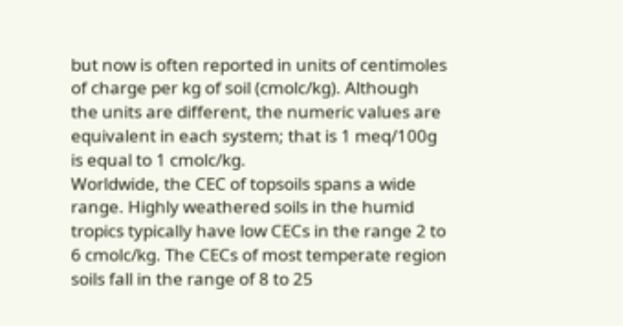but now is often reported in units of centimoles of charge per kg of soil (cmolc/kg). Although the units are different, the numeric values are equivalent in each system; that is 1 meq/100g is equal to 1 cmolc/kg.
Worldwide, the CEC of topsoils spans a wide range. Highly weathered soils in the humid tropics typically have low CECs in the range 2 to 6 cmolc/kg. The CECs of most temperate region soils fall in the range of 8 to 25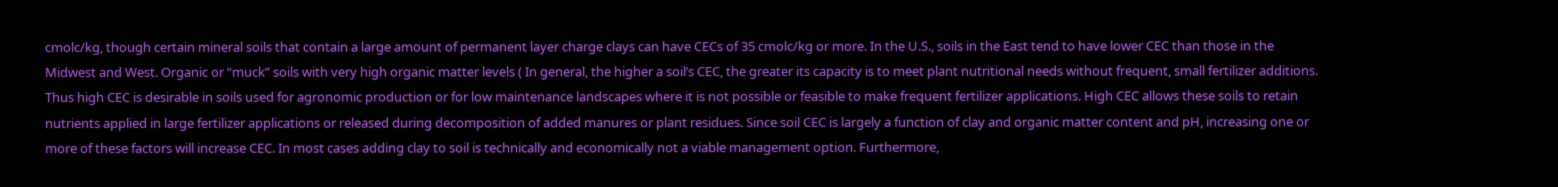cmolc/kg, though certain mineral soils that contain a large amount of permanent layer charge clays can have CECs of 35 cmolc/kg or more. In the U.S., soils in the East tend to have lower CEC than those in the Midwest and West. Organic or “muck” soils with very high organic matter levels ( In general, the higher a soil’s CEC, the greater its capacity is to meet plant nutritional needs without frequent, small fertilizer additions. Thus high CEC is desirable in soils used for agronomic production or for low maintenance landscapes where it is not possible or feasible to make frequent fertilizer applications. High CEC allows these soils to retain nutrients applied in large fertilizer applications or released during decomposition of added manures or plant residues. Since soil CEC is largely a function of clay and organic matter content and pH, increasing one or more of these factors will increase CEC. In most cases adding clay to soil is technically and economically not a viable management option. Furthermore,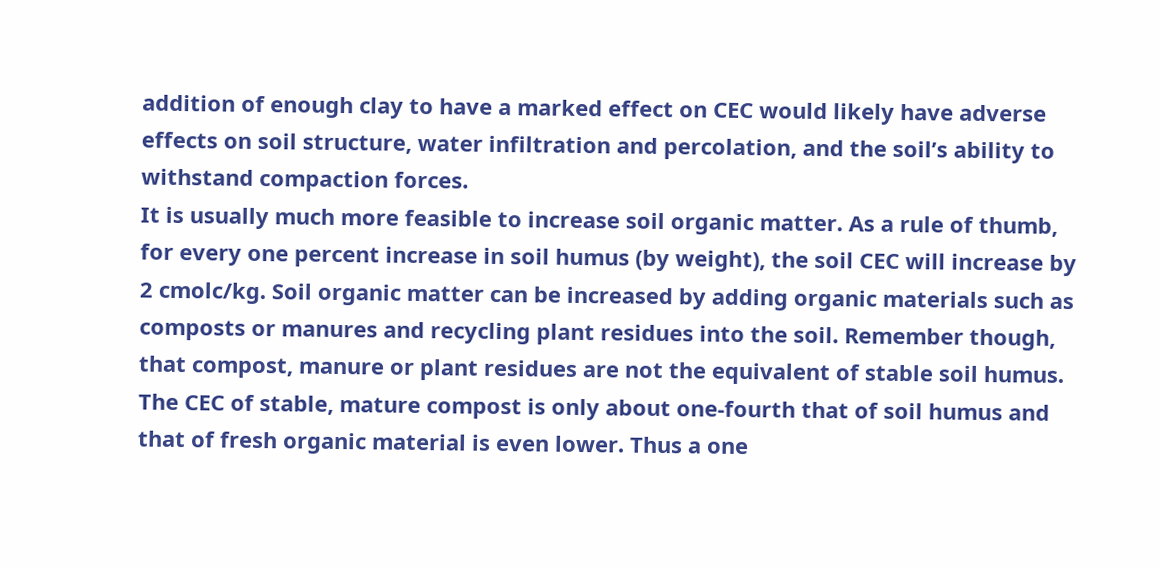addition of enough clay to have a marked effect on CEC would likely have adverse effects on soil structure, water infiltration and percolation, and the soil’s ability to withstand compaction forces.
It is usually much more feasible to increase soil organic matter. As a rule of thumb, for every one percent increase in soil humus (by weight), the soil CEC will increase by 2 cmolc/kg. Soil organic matter can be increased by adding organic materials such as composts or manures and recycling plant residues into the soil. Remember though, that compost, manure or plant residues are not the equivalent of stable soil humus. The CEC of stable, mature compost is only about one-fourth that of soil humus and that of fresh organic material is even lower. Thus a one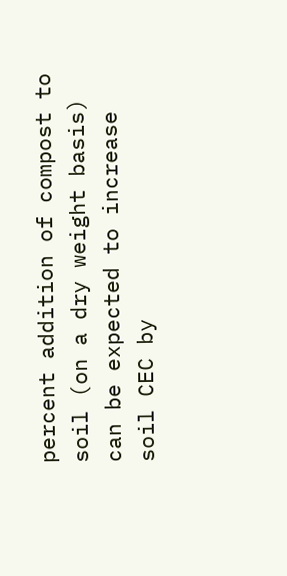percent addition of compost to soil (on a dry weight basis) can be expected to increase soil CEC by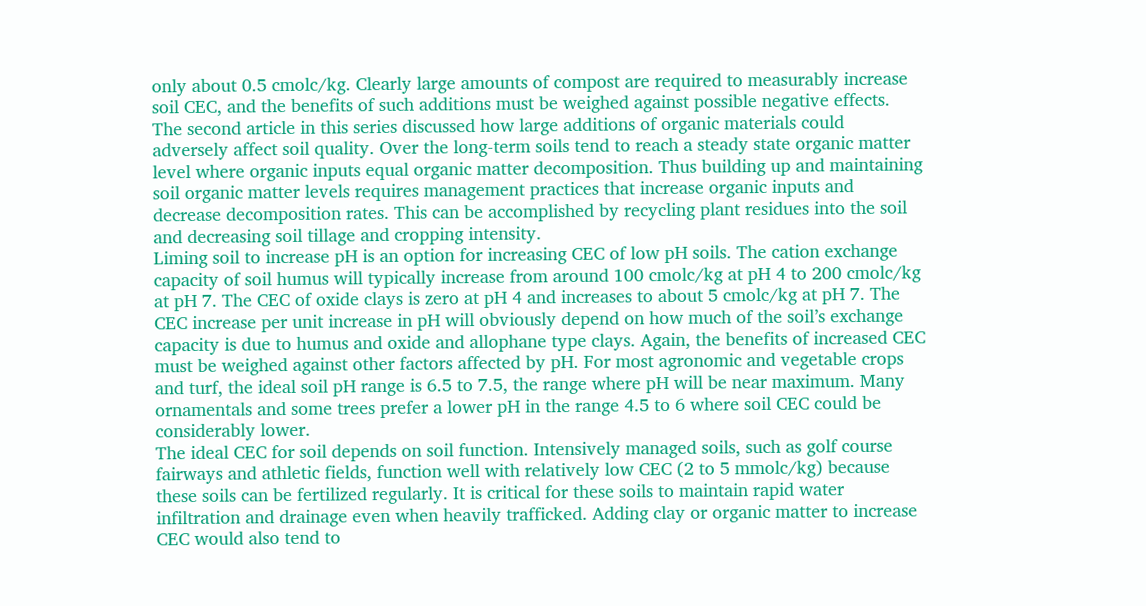only about 0.5 cmolc/kg. Clearly large amounts of compost are required to measurably increase soil CEC, and the benefits of such additions must be weighed against possible negative effects. The second article in this series discussed how large additions of organic materials could adversely affect soil quality. Over the long-term soils tend to reach a steady state organic matter level where organic inputs equal organic matter decomposition. Thus building up and maintaining soil organic matter levels requires management practices that increase organic inputs and decrease decomposition rates. This can be accomplished by recycling plant residues into the soil and decreasing soil tillage and cropping intensity.
Liming soil to increase pH is an option for increasing CEC of low pH soils. The cation exchange capacity of soil humus will typically increase from around 100 cmolc/kg at pH 4 to 200 cmolc/kg at pH 7. The CEC of oxide clays is zero at pH 4 and increases to about 5 cmolc/kg at pH 7. The CEC increase per unit increase in pH will obviously depend on how much of the soil’s exchange capacity is due to humus and oxide and allophane type clays. Again, the benefits of increased CEC must be weighed against other factors affected by pH. For most agronomic and vegetable crops and turf, the ideal soil pH range is 6.5 to 7.5, the range where pH will be near maximum. Many ornamentals and some trees prefer a lower pH in the range 4.5 to 6 where soil CEC could be considerably lower.
The ideal CEC for soil depends on soil function. Intensively managed soils, such as golf course fairways and athletic fields, function well with relatively low CEC (2 to 5 mmolc/kg) because these soils can be fertilized regularly. It is critical for these soils to maintain rapid water infiltration and drainage even when heavily trafficked. Adding clay or organic matter to increase CEC would also tend to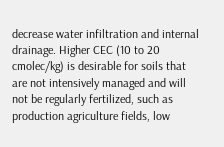decrease water infiltration and internal drainage. Higher CEC (10 to 20 cmolec/kg) is desirable for soils that are not intensively managed and will not be regularly fertilized, such as production agriculture fields, low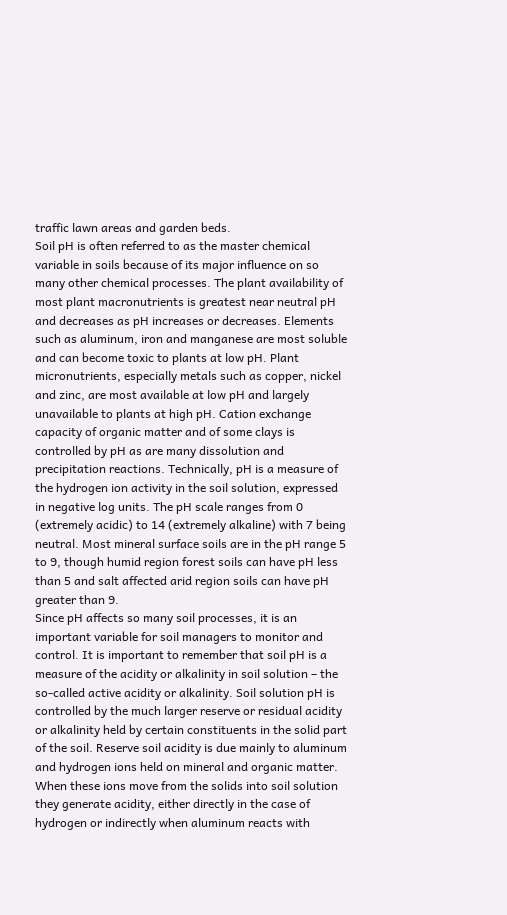traffic lawn areas and garden beds.
Soil pH is often referred to as the master chemical variable in soils because of its major influence on so many other chemical processes. The plant availability of most plant macronutrients is greatest near neutral pH and decreases as pH increases or decreases. Elements such as aluminum, iron and manganese are most soluble and can become toxic to plants at low pH. Plant micronutrients, especially metals such as copper, nickel and zinc, are most available at low pH and largely unavailable to plants at high pH. Cation exchange capacity of organic matter and of some clays is controlled by pH as are many dissolution and precipitation reactions. Technically, pH is a measure of the hydrogen ion activity in the soil solution, expressed in negative log units. The pH scale ranges from 0 (extremely acidic) to 14 (extremely alkaline) with 7 being neutral. Most mineral surface soils are in the pH range 5 to 9, though humid region forest soils can have pH less than 5 and salt affected arid region soils can have pH greater than 9.
Since pH affects so many soil processes, it is an important variable for soil managers to monitor and control. It is important to remember that soil pH is a measure of the acidity or alkalinity in soil solution – the so-called active acidity or alkalinity. Soil solution pH is controlled by the much larger reserve or residual acidity or alkalinity held by certain constituents in the solid part of the soil. Reserve soil acidity is due mainly to aluminum and hydrogen ions held on mineral and organic matter. When these ions move from the solids into soil solution they generate acidity, either directly in the case of hydrogen or indirectly when aluminum reacts with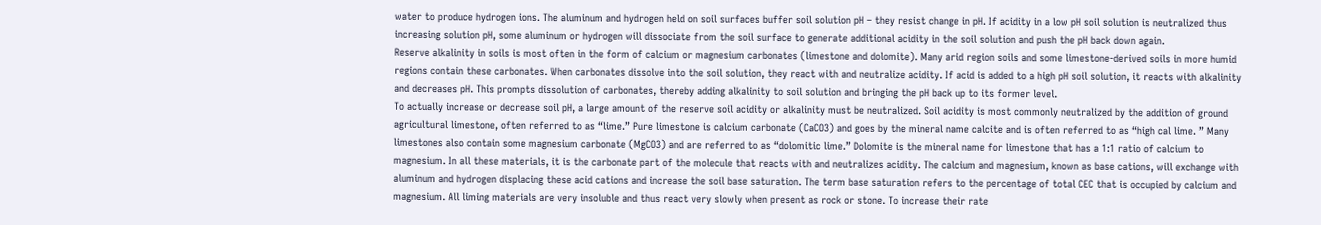water to produce hydrogen ions. The aluminum and hydrogen held on soil surfaces buffer soil solution pH – they resist change in pH. If acidity in a low pH soil solution is neutralized thus increasing solution pH, some aluminum or hydrogen will dissociate from the soil surface to generate additional acidity in the soil solution and push the pH back down again.
Reserve alkalinity in soils is most often in the form of calcium or magnesium carbonates (limestone and dolomite). Many arid region soils and some limestone-derived soils in more humid regions contain these carbonates. When carbonates dissolve into the soil solution, they react with and neutralize acidity. If acid is added to a high pH soil solution, it reacts with alkalinity and decreases pH. This prompts dissolution of carbonates, thereby adding alkalinity to soil solution and bringing the pH back up to its former level.
To actually increase or decrease soil pH, a large amount of the reserve soil acidity or alkalinity must be neutralized. Soil acidity is most commonly neutralized by the addition of ground agricultural limestone, often referred to as “lime.” Pure limestone is calcium carbonate (CaCO3) and goes by the mineral name calcite and is often referred to as “high cal lime. ” Many limestones also contain some magnesium carbonate (MgCO3) and are referred to as “dolomitic lime.” Dolomite is the mineral name for limestone that has a 1:1 ratio of calcium to magnesium. In all these materials, it is the carbonate part of the molecule that reacts with and neutralizes acidity. The calcium and magnesium, known as base cations, will exchange with aluminum and hydrogen displacing these acid cations and increase the soil base saturation. The term base saturation refers to the percentage of total CEC that is occupied by calcium and magnesium. All liming materials are very insoluble and thus react very slowly when present as rock or stone. To increase their rate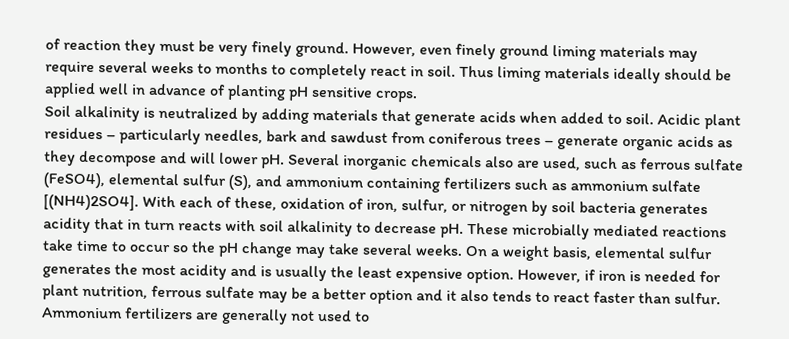of reaction they must be very finely ground. However, even finely ground liming materials may require several weeks to months to completely react in soil. Thus liming materials ideally should be applied well in advance of planting pH sensitive crops.
Soil alkalinity is neutralized by adding materials that generate acids when added to soil. Acidic plant residues – particularly needles, bark and sawdust from coniferous trees – generate organic acids as they decompose and will lower pH. Several inorganic chemicals also are used, such as ferrous sulfate (FeSO4), elemental sulfur (S), and ammonium containing fertilizers such as ammonium sulfate [(NH4)2SO4]. With each of these, oxidation of iron, sulfur, or nitrogen by soil bacteria generates acidity that in turn reacts with soil alkalinity to decrease pH. These microbially mediated reactions take time to occur so the pH change may take several weeks. On a weight basis, elemental sulfur generates the most acidity and is usually the least expensive option. However, if iron is needed for plant nutrition, ferrous sulfate may be a better option and it also tends to react faster than sulfur. Ammonium fertilizers are generally not used to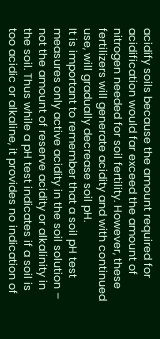acidify soils because the amount required for acidification would far exceed the amount of nitrogen needed for soil fertility. However, these fertilizers will generate acidity and with continued use, will gradually decrease soil pH.
It is important to remember that a soil pH test measures only active acidity in the soil solution – not the amount of reserve acidity or alkalinity in the soil. Thus while a pH test indicates if a soil is too acidic or alkaline, it provides no indication of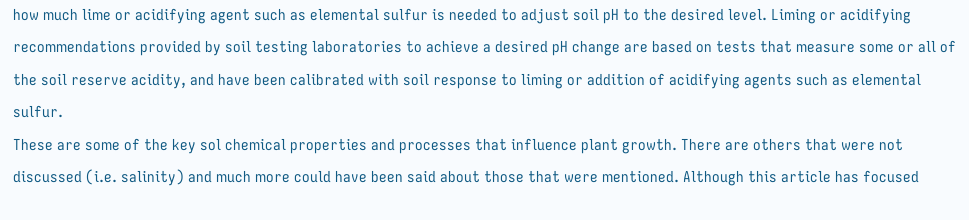how much lime or acidifying agent such as elemental sulfur is needed to adjust soil pH to the desired level. Liming or acidifying recommendations provided by soil testing laboratories to achieve a desired pH change are based on tests that measure some or all of the soil reserve acidity, and have been calibrated with soil response to liming or addition of acidifying agents such as elemental sulfur.
These are some of the key sol chemical properties and processes that influence plant growth. There are others that were not discussed (i.e. salinity) and much more could have been said about those that were mentioned. Although this article has focused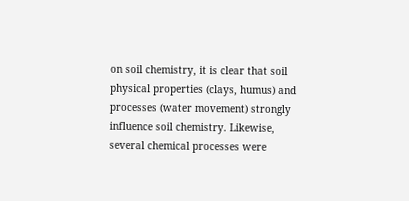on soil chemistry, it is clear that soil physical properties (clays, humus) and processes (water movement) strongly influence soil chemistry. Likewise, several chemical processes were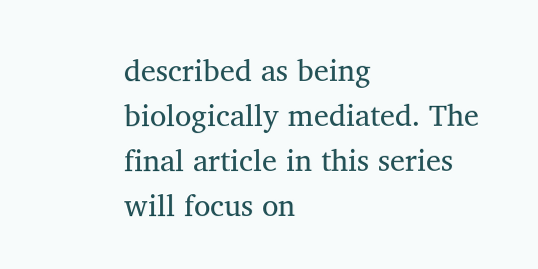described as being biologically mediated. The final article in this series will focus on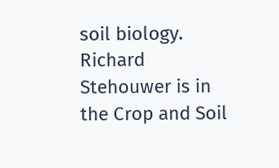soil biology.
Richard Stehouwer is in the Crop and Soil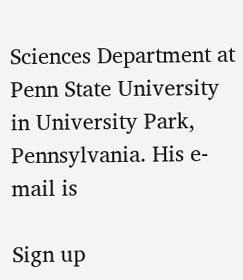Sciences Department at Penn State University in University Park, Pennsylvania. His e-mail is

Sign up